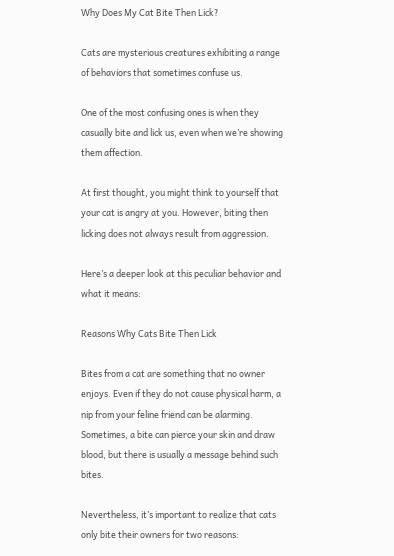Why Does My Cat Bite Then Lick?

Cats are mysterious creatures exhibiting a range of behaviors that sometimes confuse us.

One of the most confusing ones is when they casually bite and lick us, even when we’re showing them affection.

At first thought, you might think to yourself that your cat is angry at you. However, biting then licking does not always result from aggression.

Here’s a deeper look at this peculiar behavior and what it means:

Reasons Why Cats Bite Then Lick

Bites from a cat are something that no owner enjoys. Even if they do not cause physical harm, a nip from your feline friend can be alarming. Sometimes, a bite can pierce your skin and draw blood, but there is usually a message behind such bites.

Nevertheless, it’s important to realize that cats only bite their owners for two reasons: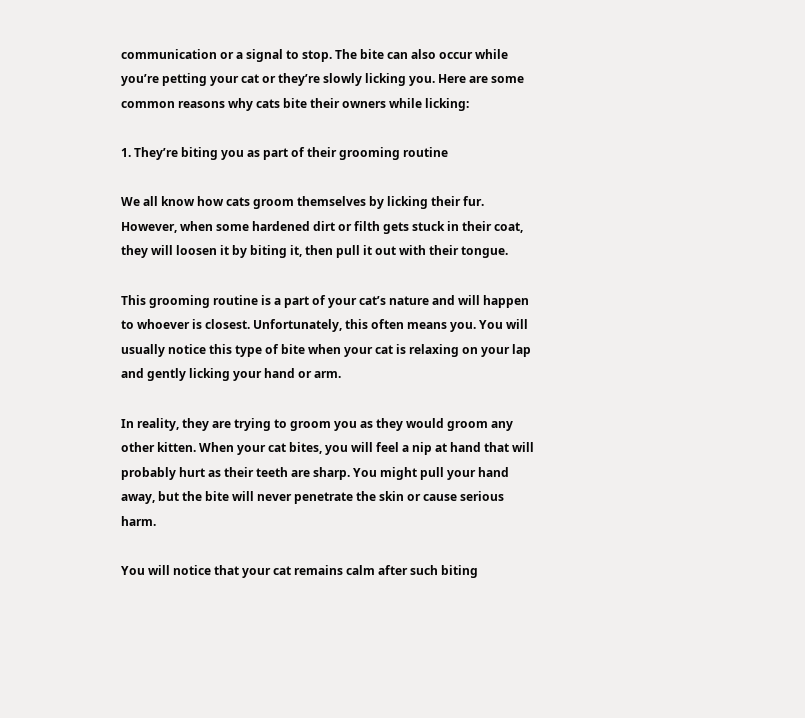communication or a signal to stop. The bite can also occur while you’re petting your cat or they’re slowly licking you. Here are some common reasons why cats bite their owners while licking:

1. They’re biting you as part of their grooming routine

We all know how cats groom themselves by licking their fur. However, when some hardened dirt or filth gets stuck in their coat, they will loosen it by biting it, then pull it out with their tongue.

This grooming routine is a part of your cat’s nature and will happen to whoever is closest. Unfortunately, this often means you. You will usually notice this type of bite when your cat is relaxing on your lap and gently licking your hand or arm.

In reality, they are trying to groom you as they would groom any other kitten. When your cat bites, you will feel a nip at hand that will probably hurt as their teeth are sharp. You might pull your hand away, but the bite will never penetrate the skin or cause serious harm.

You will notice that your cat remains calm after such biting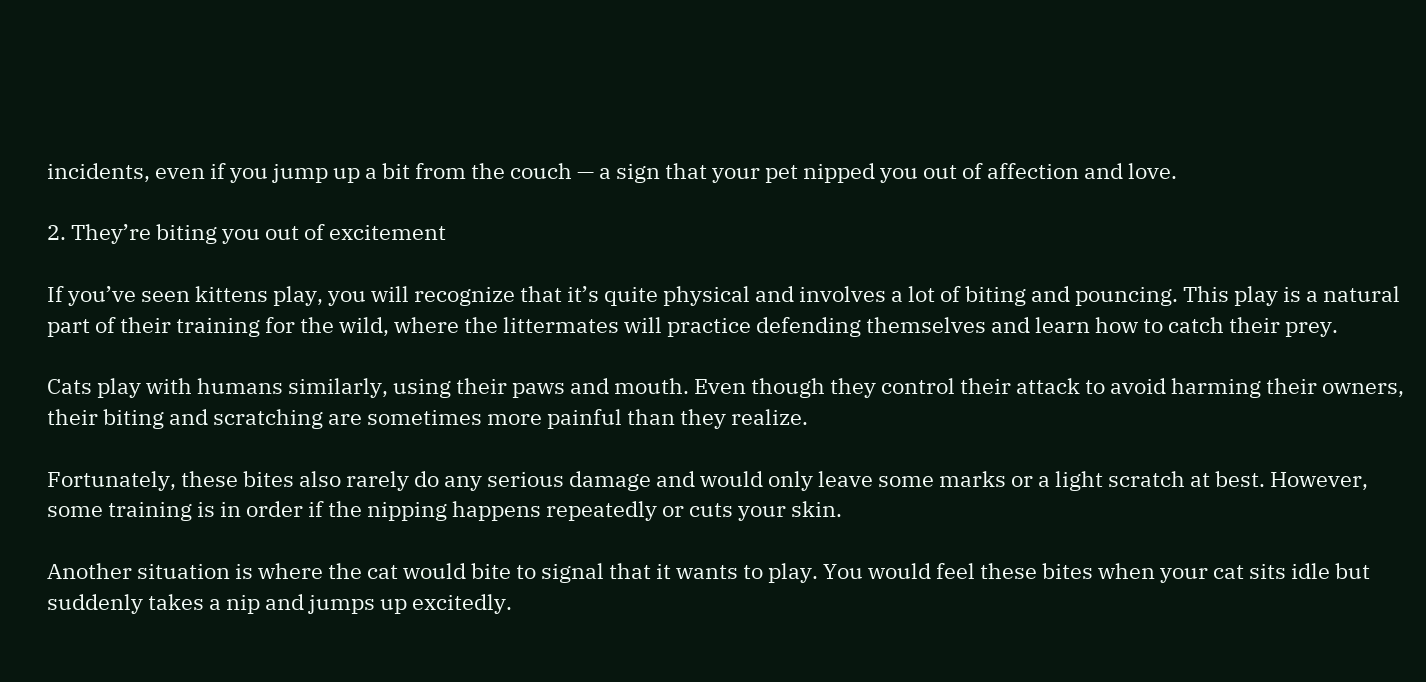incidents, even if you jump up a bit from the couch — a sign that your pet nipped you out of affection and love.

2. They’re biting you out of excitement

If you’ve seen kittens play, you will recognize that it’s quite physical and involves a lot of biting and pouncing. This play is a natural part of their training for the wild, where the littermates will practice defending themselves and learn how to catch their prey.

Cats play with humans similarly, using their paws and mouth. Even though they control their attack to avoid harming their owners, their biting and scratching are sometimes more painful than they realize.

Fortunately, these bites also rarely do any serious damage and would only leave some marks or a light scratch at best. However, some training is in order if the nipping happens repeatedly or cuts your skin.

Another situation is where the cat would bite to signal that it wants to play. You would feel these bites when your cat sits idle but suddenly takes a nip and jumps up excitedly.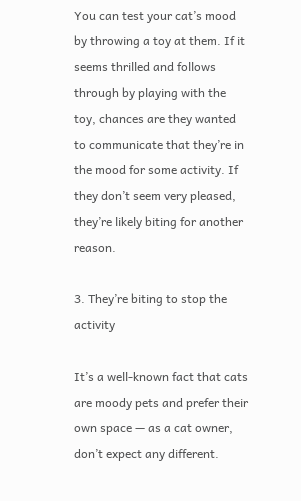You can test your cat’s mood by throwing a toy at them. If it seems thrilled and follows through by playing with the toy, chances are they wanted to communicate that they’re in the mood for some activity. If they don’t seem very pleased, they’re likely biting for another reason.

3. They’re biting to stop the activity

It’s a well-known fact that cats are moody pets and prefer their own space — as a cat owner, don’t expect any different.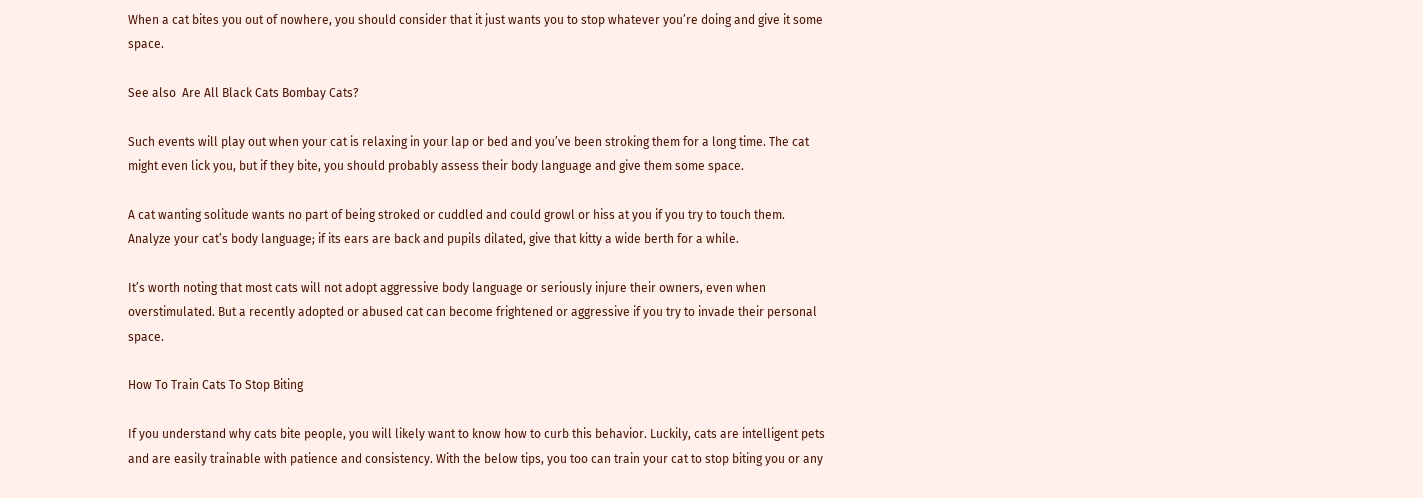When a cat bites you out of nowhere, you should consider that it just wants you to stop whatever you’re doing and give it some space.

See also  Are All Black Cats Bombay Cats?

Such events will play out when your cat is relaxing in your lap or bed and you’ve been stroking them for a long time. The cat might even lick you, but if they bite, you should probably assess their body language and give them some space.

A cat wanting solitude wants no part of being stroked or cuddled and could growl or hiss at you if you try to touch them. Analyze your cat’s body language; if its ears are back and pupils dilated, give that kitty a wide berth for a while.

It’s worth noting that most cats will not adopt aggressive body language or seriously injure their owners, even when overstimulated. But a recently adopted or abused cat can become frightened or aggressive if you try to invade their personal space.

How To Train Cats To Stop Biting

If you understand why cats bite people, you will likely want to know how to curb this behavior. Luckily, cats are intelligent pets and are easily trainable with patience and consistency. With the below tips, you too can train your cat to stop biting you or any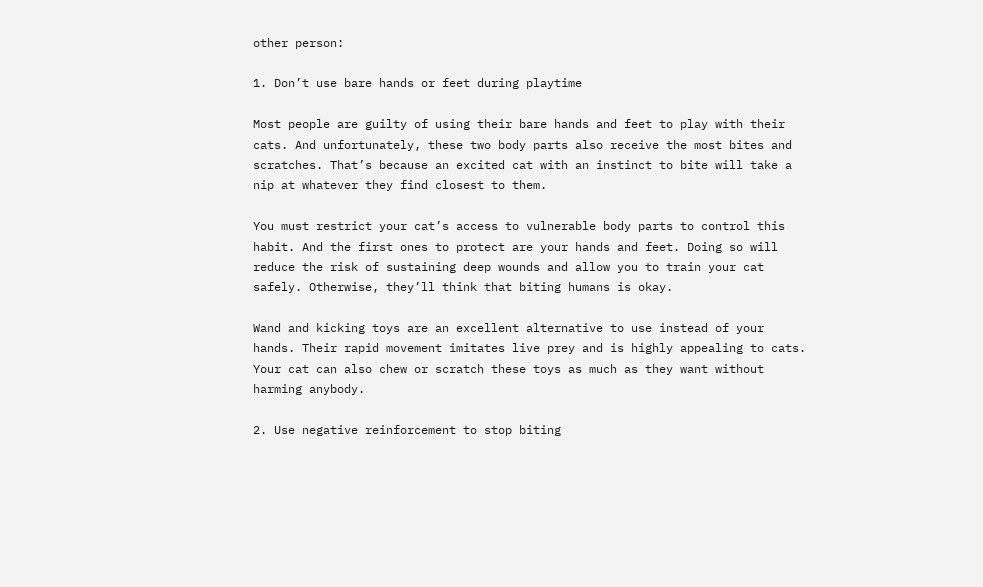other person:

1. Don’t use bare hands or feet during playtime

Most people are guilty of using their bare hands and feet to play with their cats. And unfortunately, these two body parts also receive the most bites and scratches. That’s because an excited cat with an instinct to bite will take a nip at whatever they find closest to them.

You must restrict your cat’s access to vulnerable body parts to control this habit. And the first ones to protect are your hands and feet. Doing so will reduce the risk of sustaining deep wounds and allow you to train your cat safely. Otherwise, they’ll think that biting humans is okay.

Wand and kicking toys are an excellent alternative to use instead of your hands. Their rapid movement imitates live prey and is highly appealing to cats. Your cat can also chew or scratch these toys as much as they want without harming anybody.

2. Use negative reinforcement to stop biting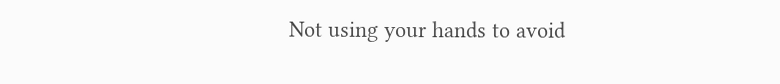Not using your hands to avoid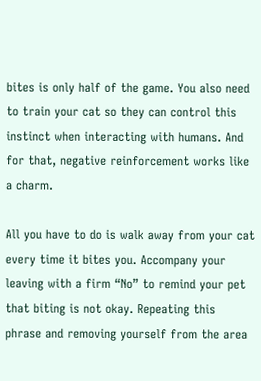bites is only half of the game. You also need to train your cat so they can control this instinct when interacting with humans. And for that, negative reinforcement works like a charm.

All you have to do is walk away from your cat every time it bites you. Accompany your leaving with a firm “No” to remind your pet that biting is not okay. Repeating this phrase and removing yourself from the area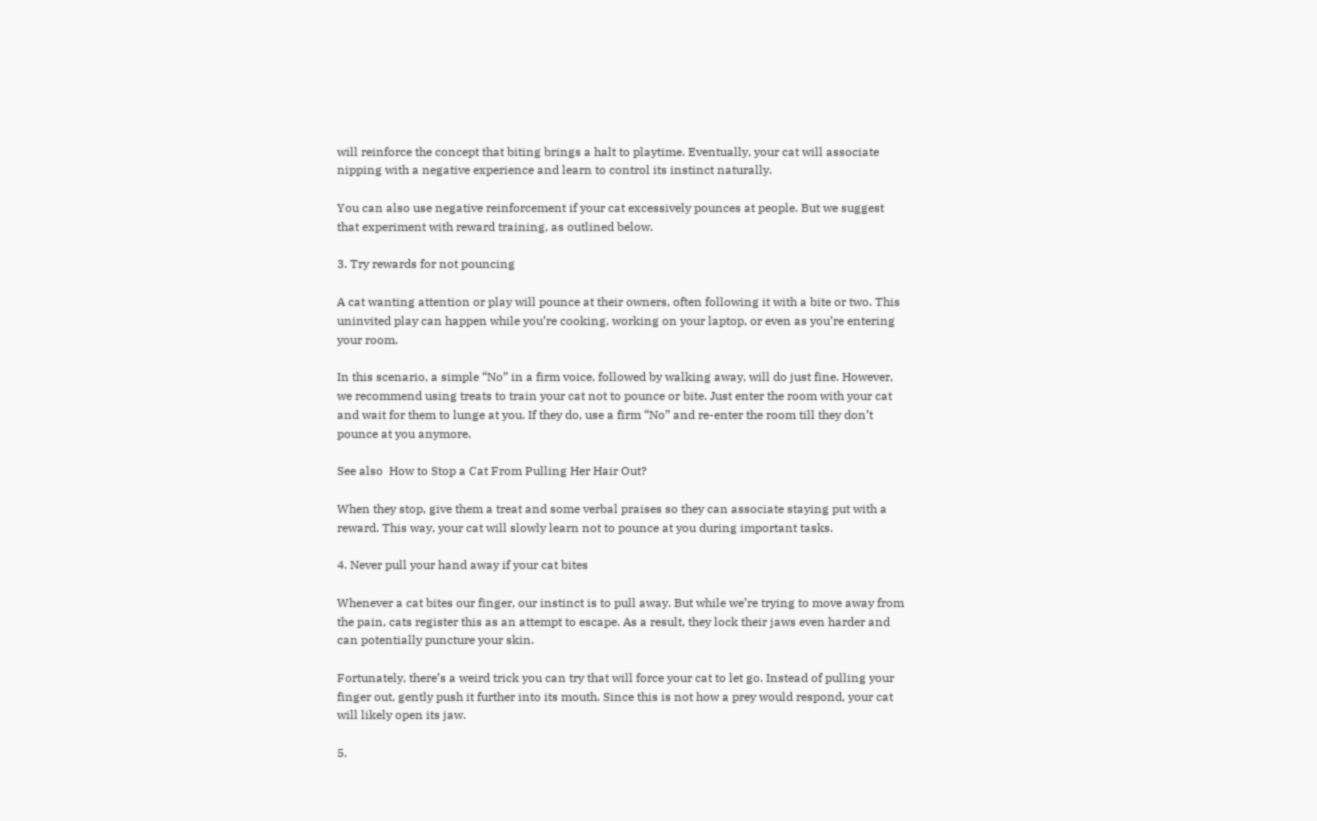will reinforce the concept that biting brings a halt to playtime. Eventually, your cat will associate nipping with a negative experience and learn to control its instinct naturally.

You can also use negative reinforcement if your cat excessively pounces at people. But we suggest that experiment with reward training, as outlined below.

3. Try rewards for not pouncing

A cat wanting attention or play will pounce at their owners, often following it with a bite or two. This uninvited play can happen while you’re cooking, working on your laptop, or even as you’re entering your room.

In this scenario, a simple “No” in a firm voice, followed by walking away, will do just fine. However, we recommend using treats to train your cat not to pounce or bite. Just enter the room with your cat and wait for them to lunge at you. If they do, use a firm “No” and re-enter the room till they don’t pounce at you anymore.

See also  How to Stop a Cat From Pulling Her Hair Out?

When they stop, give them a treat and some verbal praises so they can associate staying put with a reward. This way, your cat will slowly learn not to pounce at you during important tasks.

4. Never pull your hand away if your cat bites

Whenever a cat bites our finger, our instinct is to pull away. But while we’re trying to move away from the pain, cats register this as an attempt to escape. As a result, they lock their jaws even harder and can potentially puncture your skin.

Fortunately, there’s a weird trick you can try that will force your cat to let go. Instead of pulling your finger out, gently push it further into its mouth. Since this is not how a prey would respond, your cat will likely open its jaw.

5.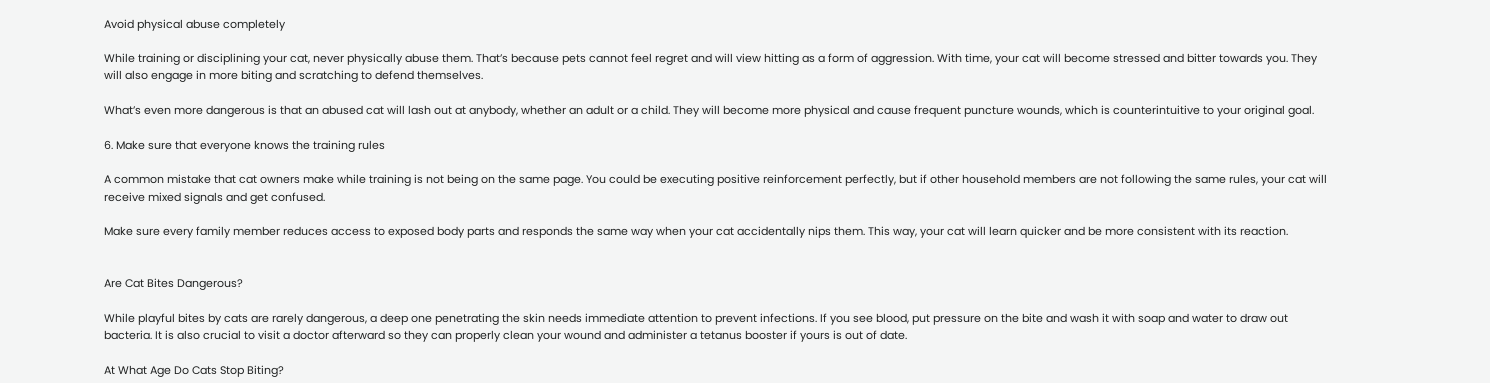Avoid physical abuse completely

While training or disciplining your cat, never physically abuse them. That’s because pets cannot feel regret and will view hitting as a form of aggression. With time, your cat will become stressed and bitter towards you. They will also engage in more biting and scratching to defend themselves.

What’s even more dangerous is that an abused cat will lash out at anybody, whether an adult or a child. They will become more physical and cause frequent puncture wounds, which is counterintuitive to your original goal.

6. Make sure that everyone knows the training rules

A common mistake that cat owners make while training is not being on the same page. You could be executing positive reinforcement perfectly, but if other household members are not following the same rules, your cat will receive mixed signals and get confused.

Make sure every family member reduces access to exposed body parts and responds the same way when your cat accidentally nips them. This way, your cat will learn quicker and be more consistent with its reaction.


Are Cat Bites Dangerous?

While playful bites by cats are rarely dangerous, a deep one penetrating the skin needs immediate attention to prevent infections. If you see blood, put pressure on the bite and wash it with soap and water to draw out bacteria. It is also crucial to visit a doctor afterward so they can properly clean your wound and administer a tetanus booster if yours is out of date.

At What Age Do Cats Stop Biting?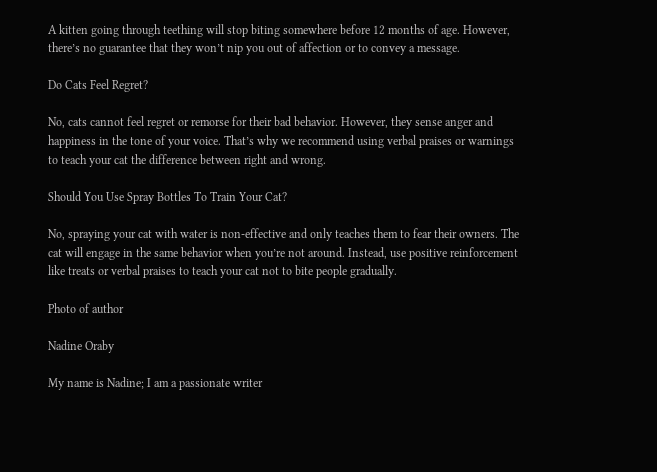A kitten going through teething will stop biting somewhere before 12 months of age. However, there’s no guarantee that they won’t nip you out of affection or to convey a message.

Do Cats Feel Regret?

No, cats cannot feel regret or remorse for their bad behavior. However, they sense anger and happiness in the tone of your voice. That’s why we recommend using verbal praises or warnings to teach your cat the difference between right and wrong.

Should You Use Spray Bottles To Train Your Cat?

No, spraying your cat with water is non-effective and only teaches them to fear their owners. The cat will engage in the same behavior when you’re not around. Instead, use positive reinforcement like treats or verbal praises to teach your cat not to bite people gradually.

Photo of author

Nadine Oraby

My name is Nadine; I am a passionate writer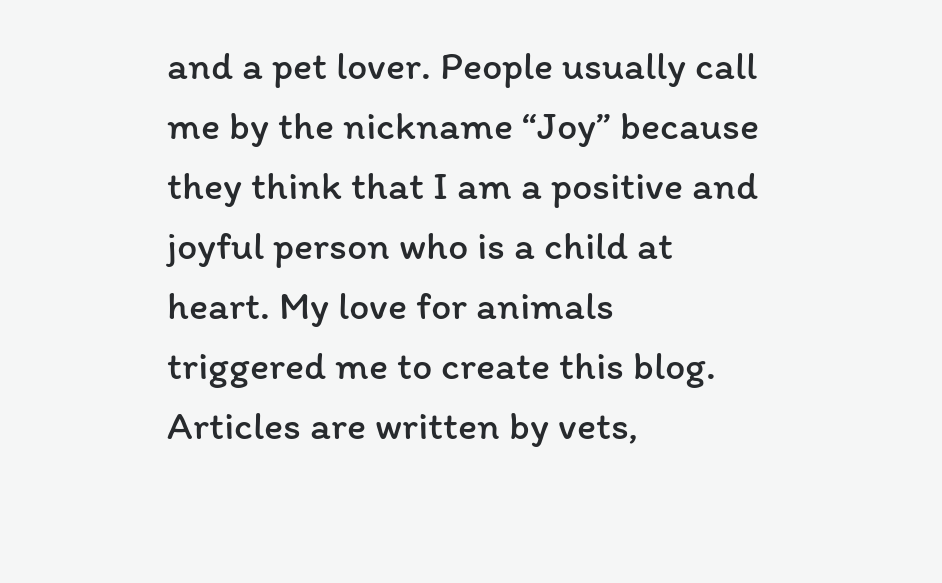and a pet lover. People usually call me by the nickname “Joy” because they think that I am a positive and joyful person who is a child at heart. My love for animals triggered me to create this blog. Articles are written by vets,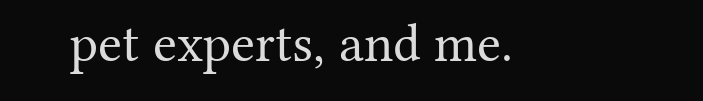pet experts, and me.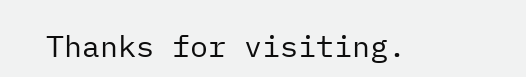Thanks for visiting.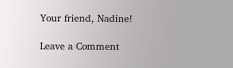Your friend, Nadine!

Leave a Comment